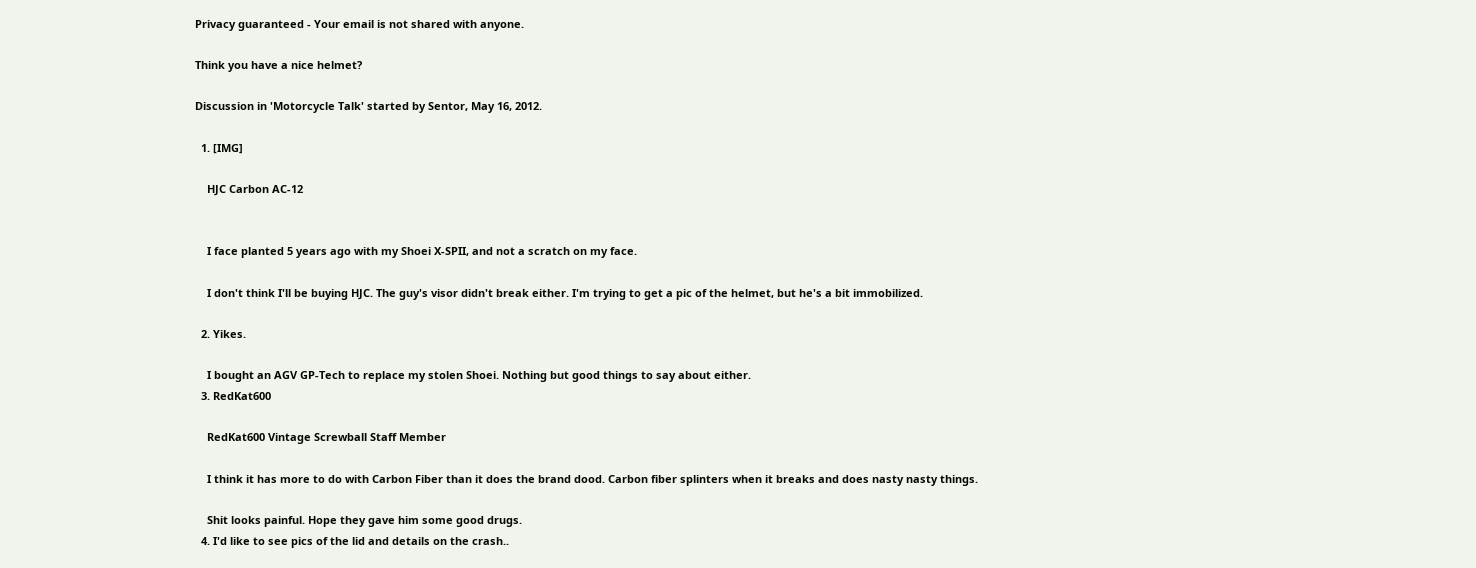Privacy guaranteed - Your email is not shared with anyone.

Think you have a nice helmet?

Discussion in 'Motorcycle Talk' started by Sentor, May 16, 2012.

  1. [IMG]

    HJC Carbon AC-12


    I face planted 5 years ago with my Shoei X-SPII, and not a scratch on my face.

    I don't think I'll be buying HJC. The guy's visor didn't break either. I'm trying to get a pic of the helmet, but he's a bit immobilized.

  2. Yikes.

    I bought an AGV GP-Tech to replace my stolen Shoei. Nothing but good things to say about either.
  3. RedKat600

    RedKat600 Vintage Screwball Staff Member

    I think it has more to do with Carbon Fiber than it does the brand dood. Carbon fiber splinters when it breaks and does nasty nasty things.

    Shit looks painful. Hope they gave him some good drugs.
  4. I'd like to see pics of the lid and details on the crash..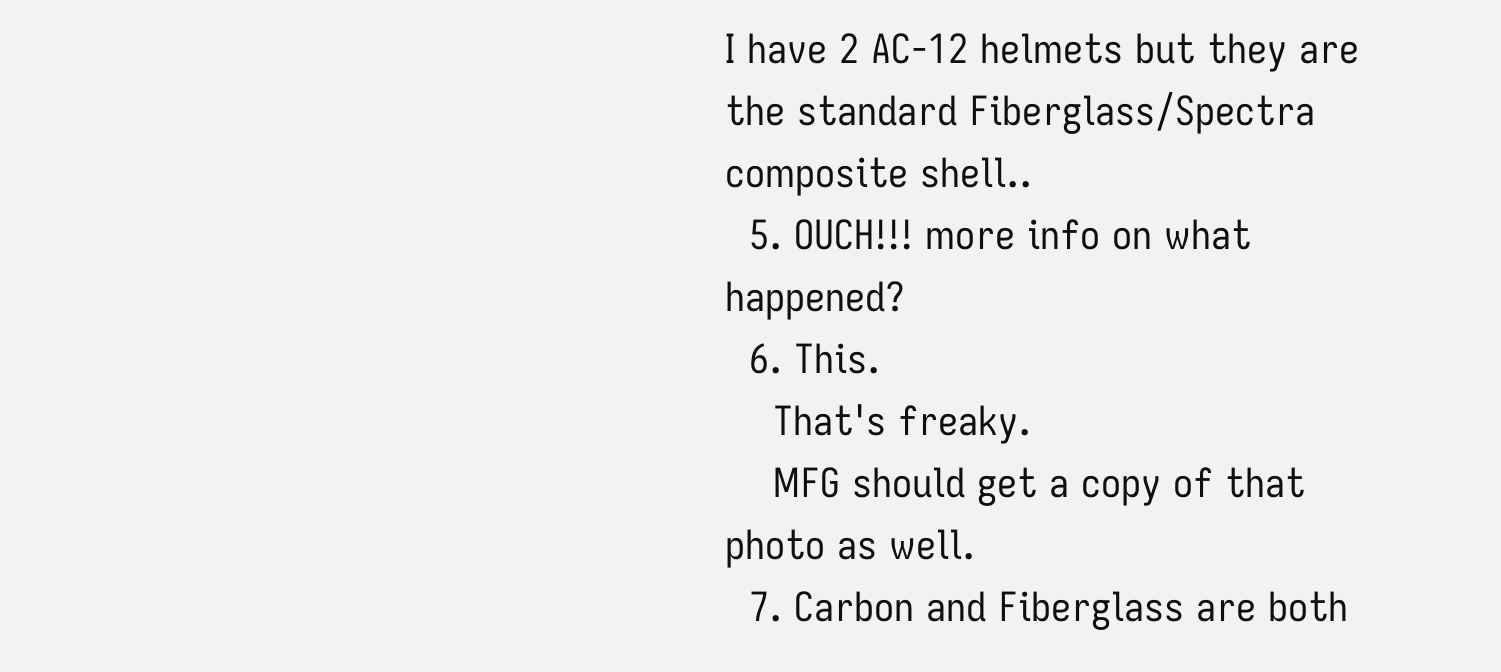I have 2 AC-12 helmets but they are the standard Fiberglass/Spectra composite shell..
  5. OUCH!!! more info on what happened?
  6. This.
    That's freaky.
    MFG should get a copy of that photo as well.
  7. Carbon and Fiberglass are both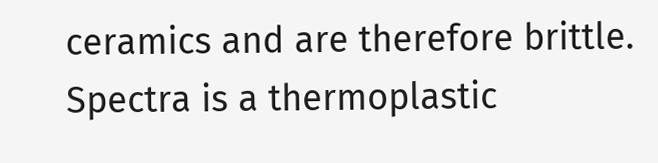ceramics and are therefore brittle. Spectra is a thermoplastic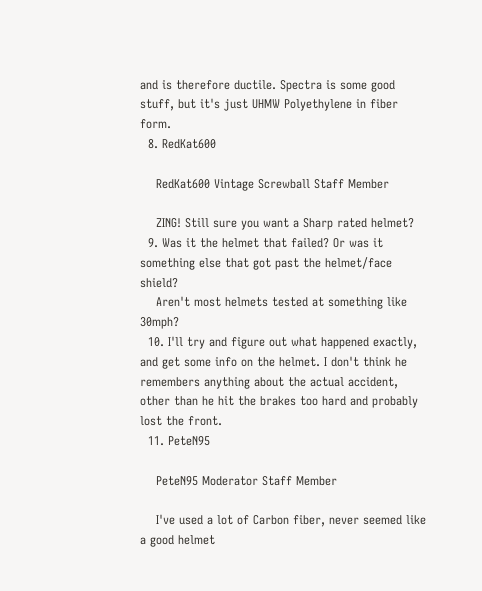and is therefore ductile. Spectra is some good stuff, but it's just UHMW Polyethylene in fiber form.
  8. RedKat600

    RedKat600 Vintage Screwball Staff Member

    ZING! Still sure you want a Sharp rated helmet?
  9. Was it the helmet that failed? Or was it something else that got past the helmet/face shield?
    Aren't most helmets tested at something like 30mph?
  10. I'll try and figure out what happened exactly, and get some info on the helmet. I don't think he remembers anything about the actual accident, other than he hit the brakes too hard and probably lost the front.
  11. PeteN95

    PeteN95 Moderator Staff Member

    I've used a lot of Carbon fiber, never seemed like a good helmet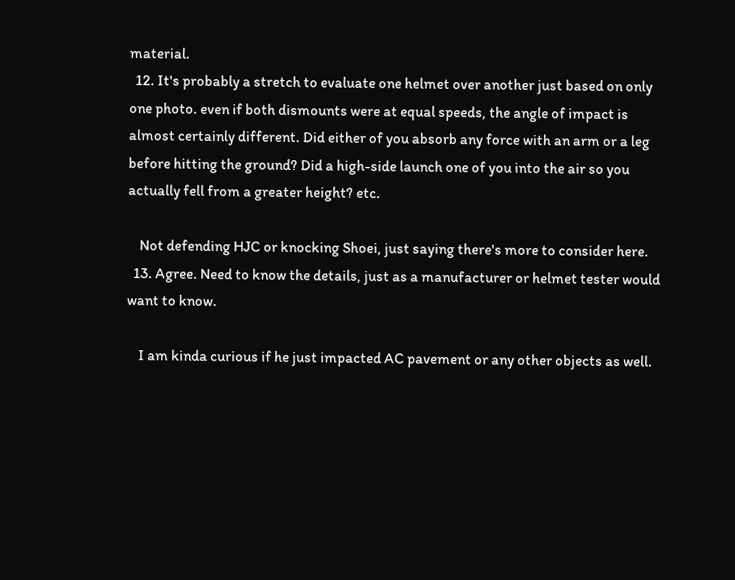material.
  12. It's probably a stretch to evaluate one helmet over another just based on only one photo. even if both dismounts were at equal speeds, the angle of impact is almost certainly different. Did either of you absorb any force with an arm or a leg before hitting the ground? Did a high-side launch one of you into the air so you actually fell from a greater height? etc.

    Not defending HJC or knocking Shoei, just saying there's more to consider here.
  13. Agree. Need to know the details, just as a manufacturer or helmet tester would want to know.

    I am kinda curious if he just impacted AC pavement or any other objects as well.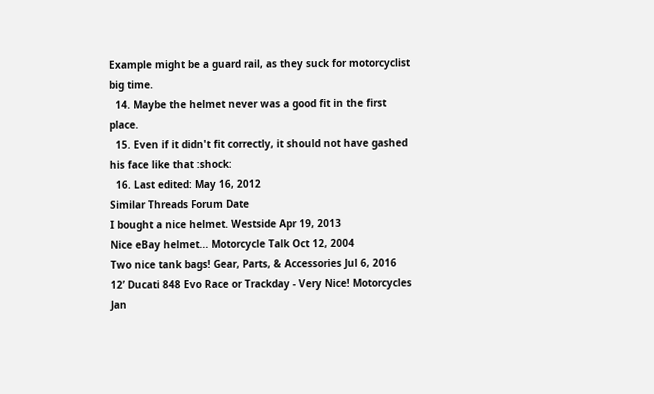Example might be a guard rail, as they suck for motorcyclist big time.
  14. Maybe the helmet never was a good fit in the first place.
  15. Even if it didn't fit correctly, it should not have gashed his face like that :shock:
  16. Last edited: May 16, 2012
Similar Threads Forum Date
I bought a nice helmet. Westside Apr 19, 2013
Nice eBay helmet... Motorcycle Talk Oct 12, 2004
Two nice tank bags! Gear, Parts, & Accessories Jul 6, 2016
12’ Ducati 848 Evo Race or Trackday - Very Nice! Motorcycles Jan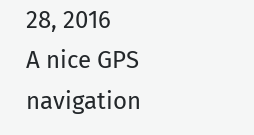28, 2016
A nice GPS navigation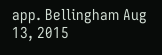app. Bellingham Aug 13, 2015